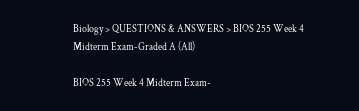Biology > QUESTIONS & ANSWERS > BIOS 255 Week 4 Midterm Exam-Graded A (All)

BIOS 255 Week 4 Midterm Exam-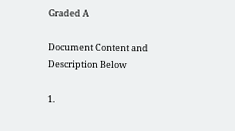Graded A

Document Content and Description Below

1.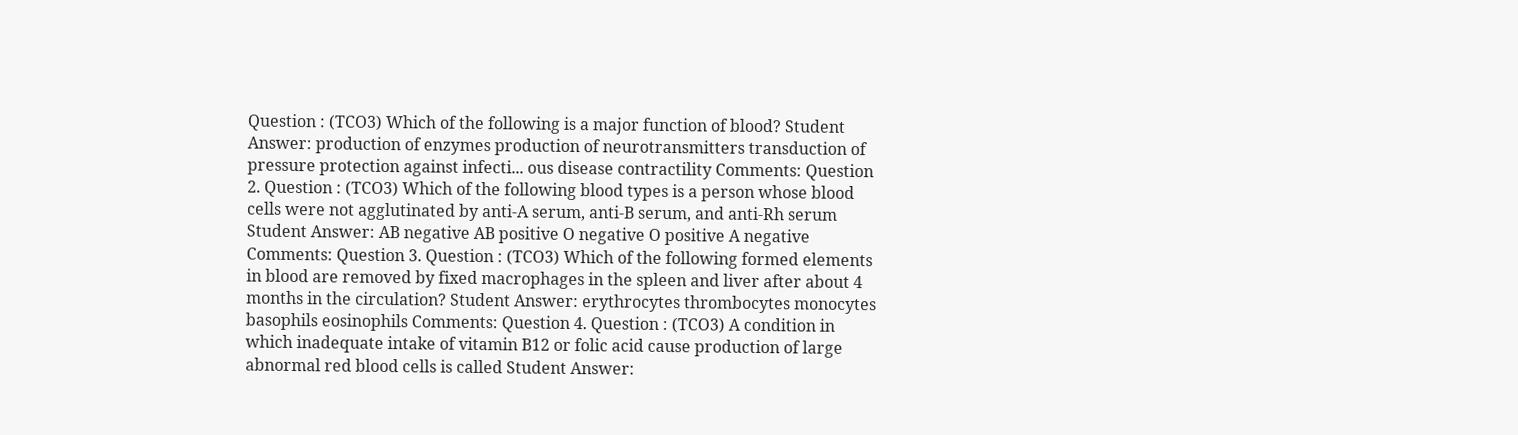Question : (TCO3) Which of the following is a major function of blood? Student Answer: production of enzymes production of neurotransmitters transduction of pressure protection against infecti... ous disease contractility Comments: Question 2. Question : (TCO3) Which of the following blood types is a person whose blood cells were not agglutinated by anti-A serum, anti-B serum, and anti-Rh serum Student Answer: AB negative AB positive O negative O positive A negative Comments: Question 3. Question : (TCO3) Which of the following formed elements in blood are removed by fixed macrophages in the spleen and liver after about 4 months in the circulation? Student Answer: erythrocytes thrombocytes monocytes basophils eosinophils Comments: Question 4. Question : (TCO3) A condition in which inadequate intake of vitamin B12 or folic acid cause production of large abnormal red blood cells is called Student Answer: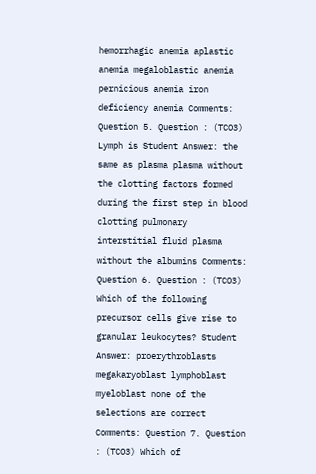hemorrhagic anemia aplastic anemia megaloblastic anemia pernicious anemia iron deficiency anemia Comments: Question 5. Question : (TCO3) Lymph is Student Answer: the same as plasma plasma without the clotting factors formed during the first step in blood clotting pulmonary interstitial fluid plasma without the albumins Comments: Question 6. Question : (TCO3) Which of the following precursor cells give rise to granular leukocytes? Student Answer: proerythroblasts megakaryoblast lymphoblast myeloblast none of the selections are correct Comments: Question 7. Question : (TCO3) Which of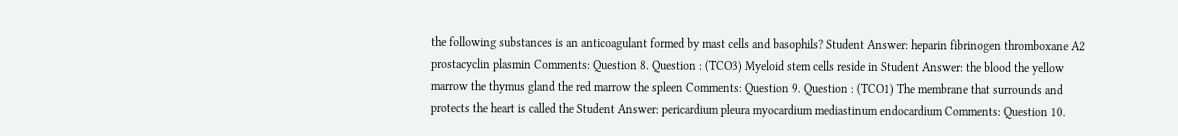the following substances is an anticoagulant formed by mast cells and basophils? Student Answer: heparin fibrinogen thromboxane A2 prostacyclin plasmin Comments: Question 8. Question : (TCO3) Myeloid stem cells reside in Student Answer: the blood the yellow marrow the thymus gland the red marrow the spleen Comments: Question 9. Question : (TCO1) The membrane that surrounds and protects the heart is called the Student Answer: pericardium pleura myocardium mediastinum endocardium Comments: Question 10.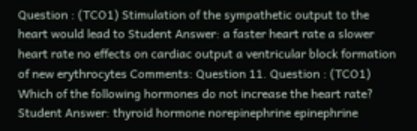Question : (TCO1) Stimulation of the sympathetic output to the heart would lead to Student Answer: a faster heart rate a slower heart rate no effects on cardiac output a ventricular block formation of new erythrocytes Comments: Question 11. Question : (TCO1) Which of the following hormones do not increase the heart rate? Student Answer: thyroid hormone norepinephrine epinephrine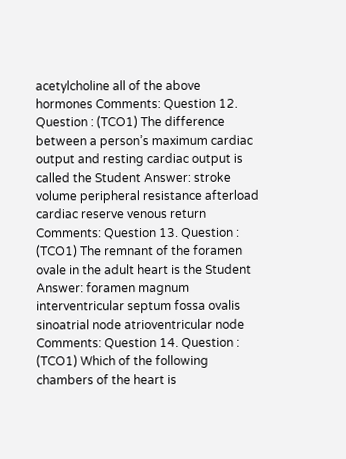acetylcholine all of the above hormones Comments: Question 12. Question : (TCO1) The difference between a person’s maximum cardiac output and resting cardiac output is called the Student Answer: stroke volume peripheral resistance afterload cardiac reserve venous return Comments: Question 13. Question : (TCO1) The remnant of the foramen ovale in the adult heart is the Student Answer: foramen magnum interventricular septum fossa ovalis sinoatrial node atrioventricular node Comments: Question 14. Question : (TCO1) Which of the following chambers of the heart is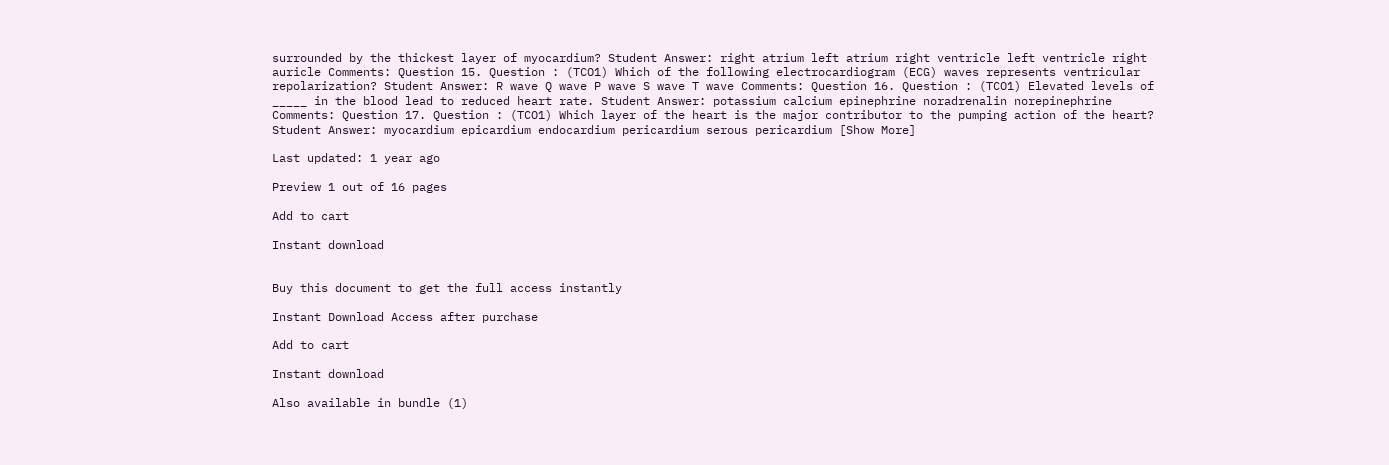surrounded by the thickest layer of myocardium? Student Answer: right atrium left atrium right ventricle left ventricle right auricle Comments: Question 15. Question : (TCO1) Which of the following electrocardiogram (ECG) waves represents ventricular repolarization? Student Answer: R wave Q wave P wave S wave T wave Comments: Question 16. Question : (TCO1) Elevated levels of _____ in the blood lead to reduced heart rate. Student Answer: potassium calcium epinephrine noradrenalin norepinephrine Comments: Question 17. Question : (TCO1) Which layer of the heart is the major contributor to the pumping action of the heart? Student Answer: myocardium epicardium endocardium pericardium serous pericardium [Show More]

Last updated: 1 year ago

Preview 1 out of 16 pages

Add to cart

Instant download


Buy this document to get the full access instantly

Instant Download Access after purchase

Add to cart

Instant download

Also available in bundle (1)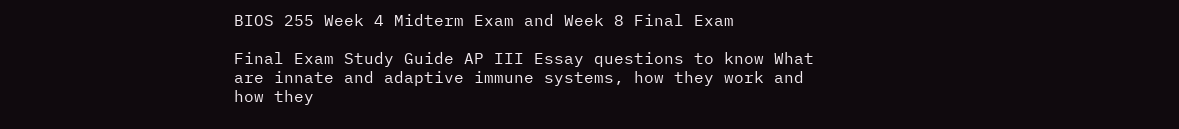BIOS 255 Week 4 Midterm Exam and Week 8 Final Exam

Final Exam Study Guide AP III Essay questions to know What are innate and adaptive immune systems, how they work and how they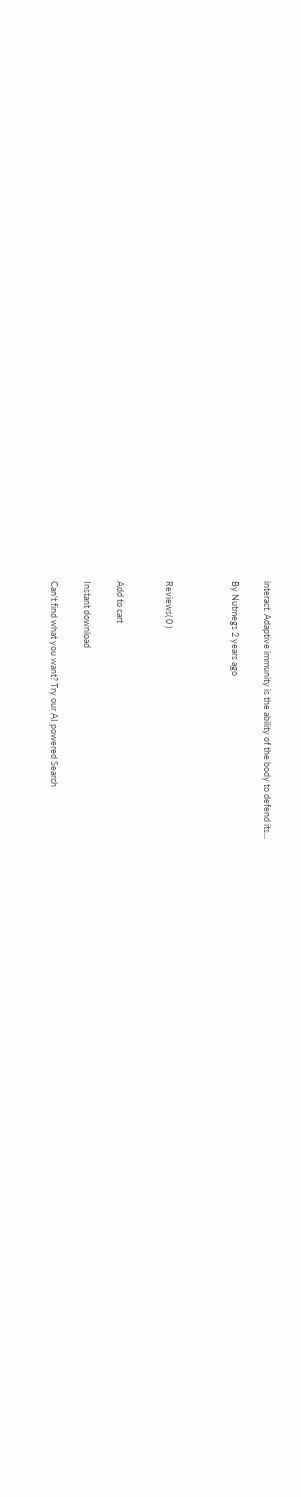interact. Adaptive immunity is the ability of the body to defend its...

By Nutmegs 2 years ago



Reviews( 0 )


Add to cart

Instant download

Can't find what you want? Try our AI powered Search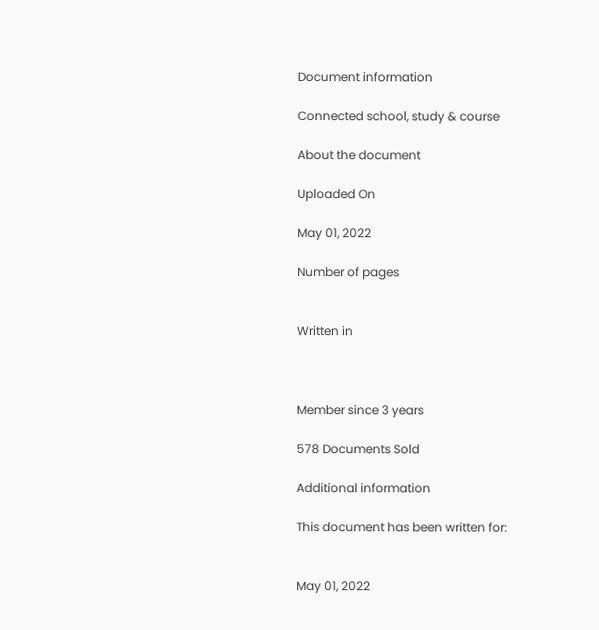Document information

Connected school, study & course

About the document

Uploaded On

May 01, 2022

Number of pages


Written in



Member since 3 years

578 Documents Sold

Additional information

This document has been written for:


May 01, 2022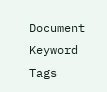Document Keyword Tags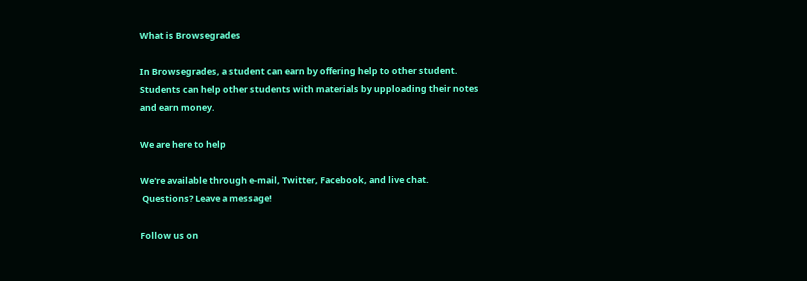What is Browsegrades

In Browsegrades, a student can earn by offering help to other student. Students can help other students with materials by upploading their notes and earn money.

We are here to help

We're available through e-mail, Twitter, Facebook, and live chat.
 Questions? Leave a message!

Follow us on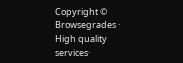Copyright © Browsegrades · High quality services·